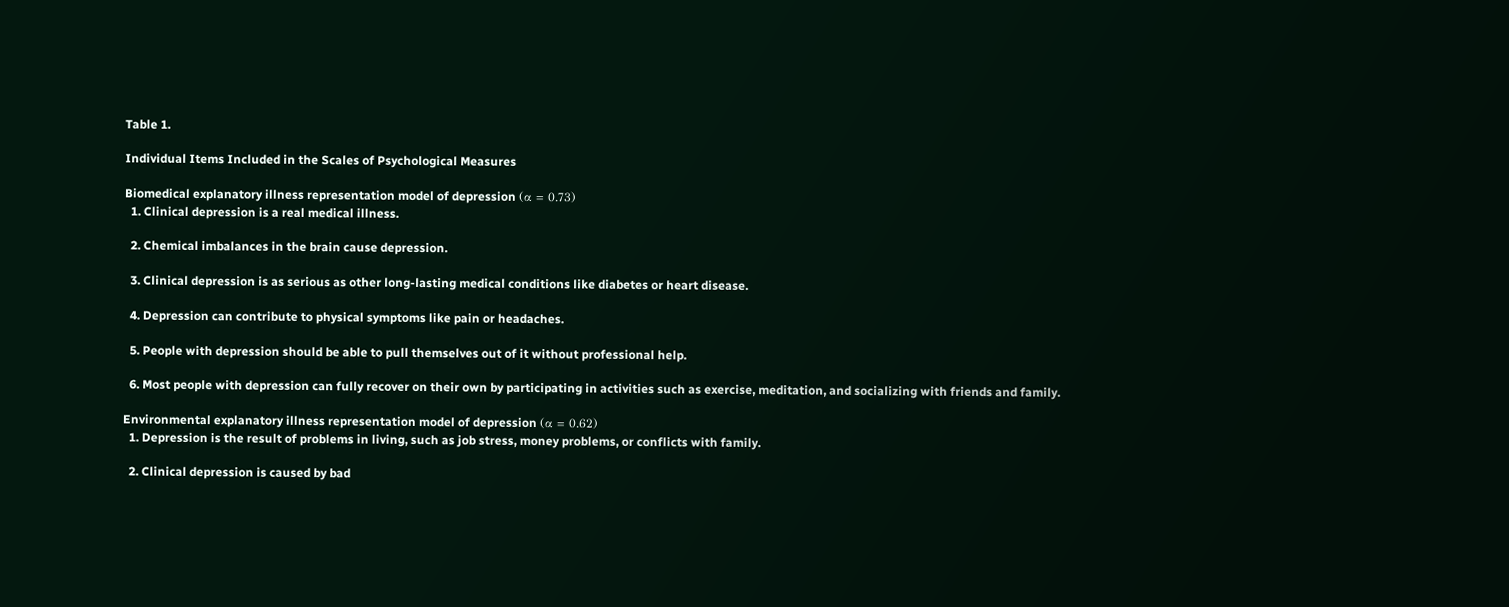Table 1.

Individual Items Included in the Scales of Psychological Measures

Biomedical explanatory illness representation model of depression (α = 0.73)
  1. Clinical depression is a real medical illness.

  2. Chemical imbalances in the brain cause depression.

  3. Clinical depression is as serious as other long-lasting medical conditions like diabetes or heart disease.

  4. Depression can contribute to physical symptoms like pain or headaches.

  5. People with depression should be able to pull themselves out of it without professional help.

  6. Most people with depression can fully recover on their own by participating in activities such as exercise, meditation, and socializing with friends and family.

Environmental explanatory illness representation model of depression (α = 0.62)
  1. Depression is the result of problems in living, such as job stress, money problems, or conflicts with family.

  2. Clinical depression is caused by bad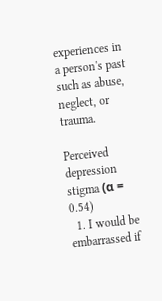experiences in a person's past such as abuse, neglect, or trauma.

Perceived depression stigma (α = 0.54)
  1. I would be embarrassed if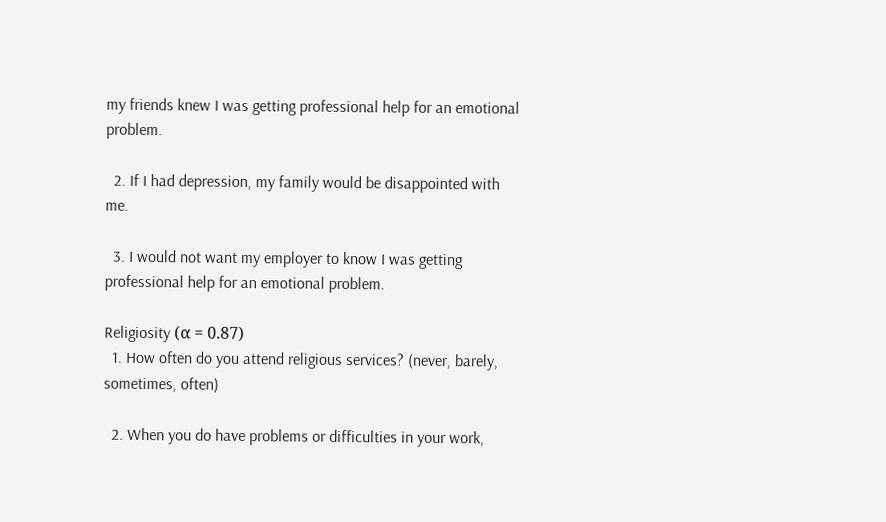my friends knew I was getting professional help for an emotional problem.

  2. If I had depression, my family would be disappointed with me.

  3. I would not want my employer to know I was getting professional help for an emotional problem.

Religiosity (α = 0.87)
  1. How often do you attend religious services? (never, barely, sometimes, often)

  2. When you do have problems or difficulties in your work,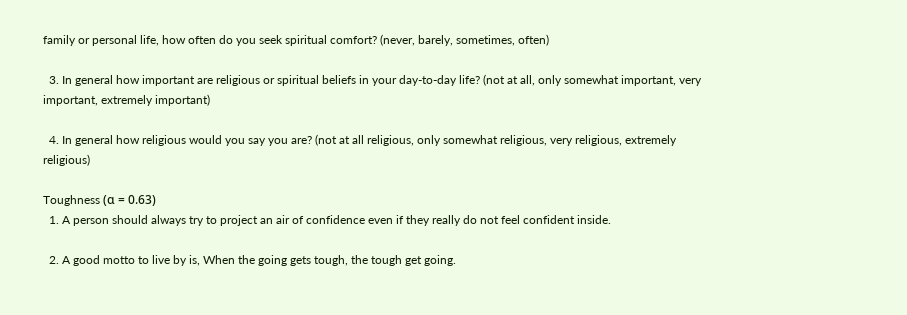family or personal life, how often do you seek spiritual comfort? (never, barely, sometimes, often)

  3. In general how important are religious or spiritual beliefs in your day-to-day life? (not at all, only somewhat important, very important, extremely important)

  4. In general how religious would you say you are? (not at all religious, only somewhat religious, very religious, extremely religious)

Toughness (α = 0.63)
  1. A person should always try to project an air of confidence even if they really do not feel confident inside.

  2. A good motto to live by is, When the going gets tough, the tough get going.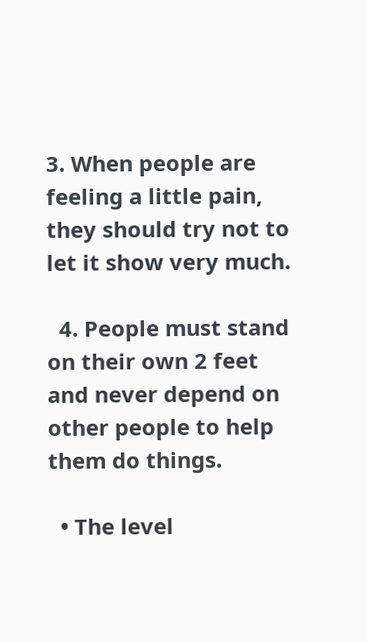3. When people are feeling a little pain, they should try not to let it show very much.

  4. People must stand on their own 2 feet and never depend on other people to help them do things.

  • The level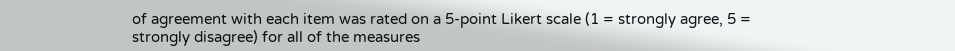of agreement with each item was rated on a 5-point Likert scale (1 = strongly agree, 5 = strongly disagree) for all of the measures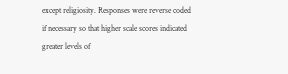except religiosity. Responses were reverse coded if necessary so that higher scale scores indicated greater levels of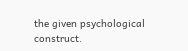the given psychological construct.